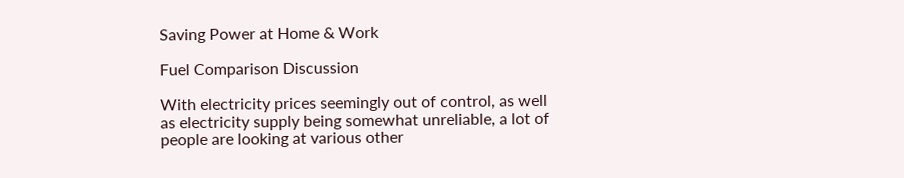Saving Power at Home & Work

Fuel Comparison Discussion

With electricity prices seemingly out of control, as well as electricity supply being somewhat unreliable, a lot of people are looking at various other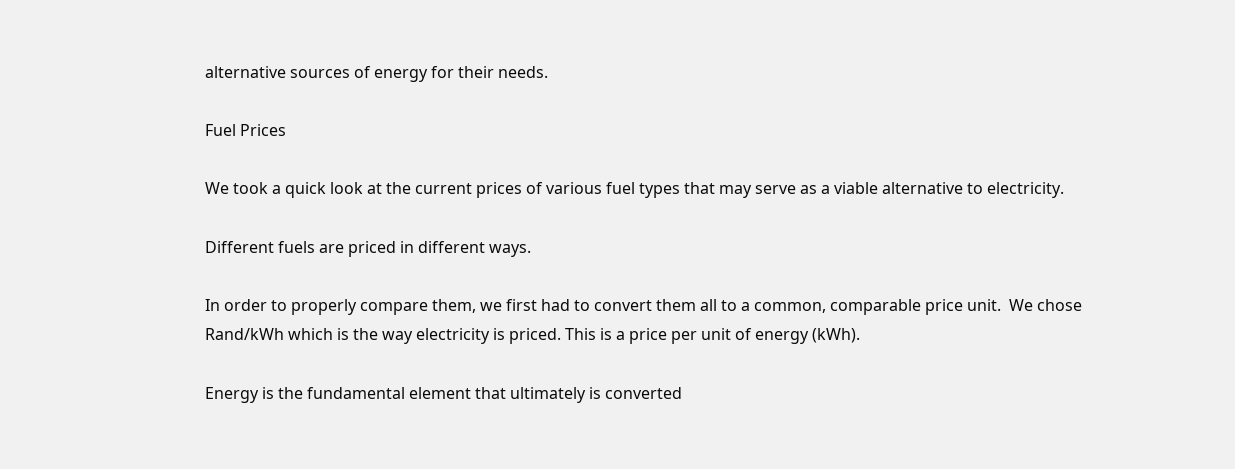alternative sources of energy for their needs.

Fuel Prices

We took a quick look at the current prices of various fuel types that may serve as a viable alternative to electricity.

Different fuels are priced in different ways.

In order to properly compare them, we first had to convert them all to a common, comparable price unit.  We chose Rand/kWh which is the way electricity is priced. This is a price per unit of energy (kWh).

Energy is the fundamental element that ultimately is converted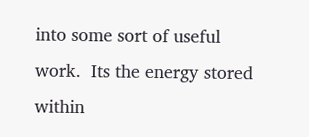into some sort of useful work.  Its the energy stored within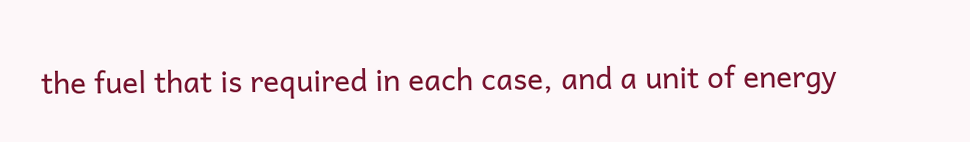the fuel that is required in each case, and a unit of energy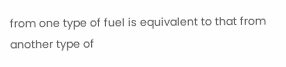from one type of fuel is equivalent to that from another type of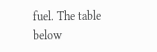fuel. The table below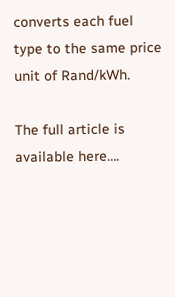converts each fuel type to the same price unit of Rand/kWh.

The full article is available here….